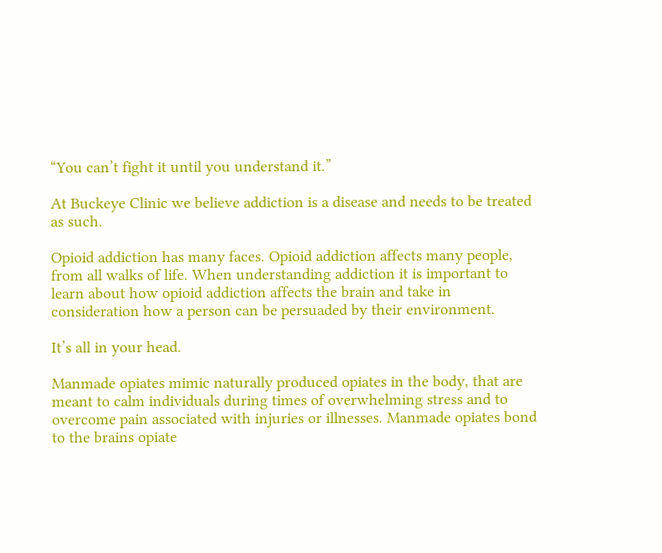“You can’t fight it until you understand it.”

At Buckeye Clinic we believe addiction is a disease and needs to be treated as such.

Opioid addiction has many faces. Opioid addiction affects many people, from all walks of life. When understanding addiction it is important to learn about how opioid addiction affects the brain and take in consideration how a person can be persuaded by their environment.

It’s all in your head.

Manmade opiates mimic naturally produced opiates in the body, that are meant to calm individuals during times of overwhelming stress and to overcome pain associated with injuries or illnesses. Manmade opiates bond to the brains opiate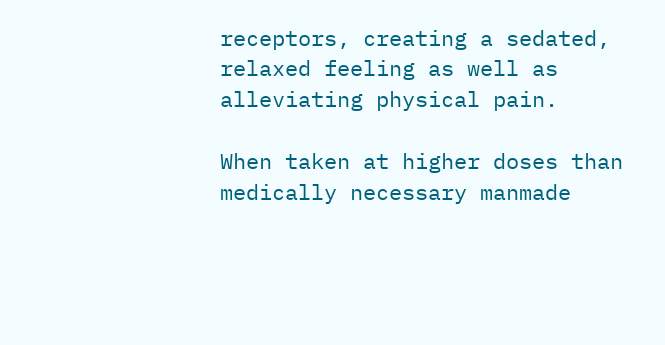receptors, creating a sedated, relaxed feeling as well as alleviating physical pain.

When taken at higher doses than medically necessary manmade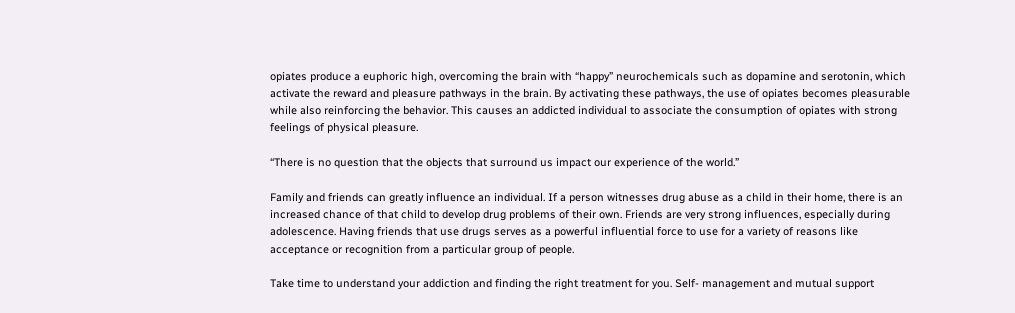opiates produce a euphoric high, overcoming the brain with “happy” neurochemicals such as dopamine and serotonin, which activate the reward and pleasure pathways in the brain. By activating these pathways, the use of opiates becomes pleasurable while also reinforcing the behavior. This causes an addicted individual to associate the consumption of opiates with strong feelings of physical pleasure.

“There is no question that the objects that surround us impact our experience of the world.”

Family and friends can greatly influence an individual. If a person witnesses drug abuse as a child in their home, there is an increased chance of that child to develop drug problems of their own. Friends are very strong influences, especially during adolescence. Having friends that use drugs serves as a powerful influential force to use for a variety of reasons like acceptance or recognition from a particular group of people.

Take time to understand your addiction and finding the right treatment for you. Self- management and mutual support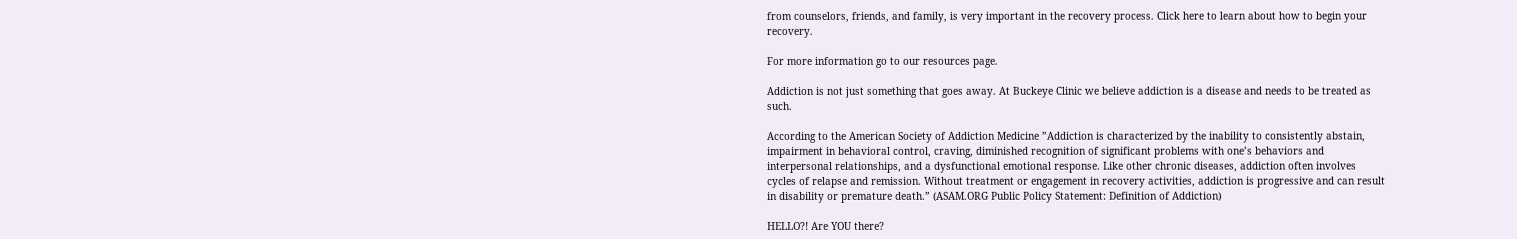from counselors, friends, and family, is very important in the recovery process. Click here to learn about how to begin your recovery.

For more information go to our resources page.

Addiction is not just something that goes away. At Buckeye Clinic we believe addiction is a disease and needs to be treated as such.

According to the American Society of Addiction Medicine ”Addiction is characterized by the inability to consistently abstain, impairment in behavioral control, craving, diminished recognition of significant problems with one’s behaviors and interpersonal relationships, and a dysfunctional emotional response. Like other chronic diseases, addiction often involves cycles of relapse and remission. Without treatment or engagement in recovery activities, addiction is progressive and can result in disability or premature death.” (ASAM.ORG Public Policy Statement: Definition of Addiction)

HELLO?! Are YOU there?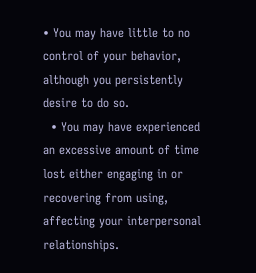• You may have little to no control of your behavior, although you persistently desire to do so.
  • You may have experienced an excessive amount of time lost either engaging in or recovering from using, affecting your interpersonal relationships.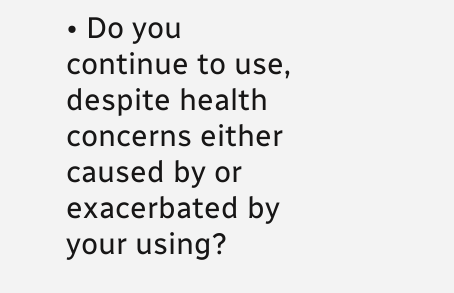• Do you continue to use, despite health concerns either caused by or exacerbated by your using?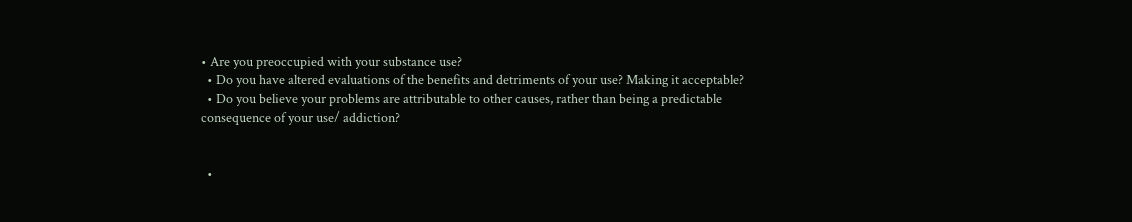• Are you preoccupied with your substance use?
  • Do you have altered evaluations of the benefits and detriments of your use? Making it acceptable?
  • Do you believe your problems are attributable to other causes, rather than being a predictable consequence of your use/ addiction?


  •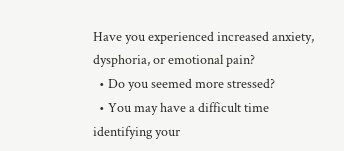Have you experienced increased anxiety, dysphoria, or emotional pain?
  • Do you seemed more stressed?
  • You may have a difficult time identifying your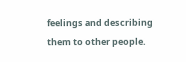feelings and describing them to other people.